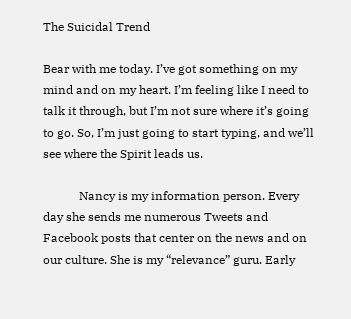The Suicidal Trend

Bear with me today. I’ve got something on my mind and on my heart. I’m feeling like I need to talk it through, but I’m not sure where it’s going to go. So, I’m just going to start typing, and we’ll see where the Spirit leads us.

            Nancy is my information person. Every day she sends me numerous Tweets and Facebook posts that center on the news and on our culture. She is my “relevance” guru. Early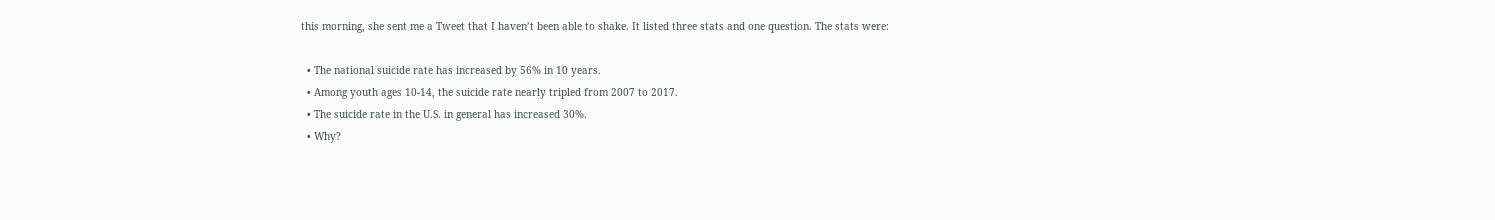this morning, she sent me a Tweet that I haven’t been able to shake. It listed three stats and one question. The stats were:

  • The national suicide rate has increased by 56% in 10 years.
  • Among youth ages 10-14, the suicide rate nearly tripled from 2007 to 2017.
  • The suicide rate in the U.S. in general has increased 30%.
  • Why?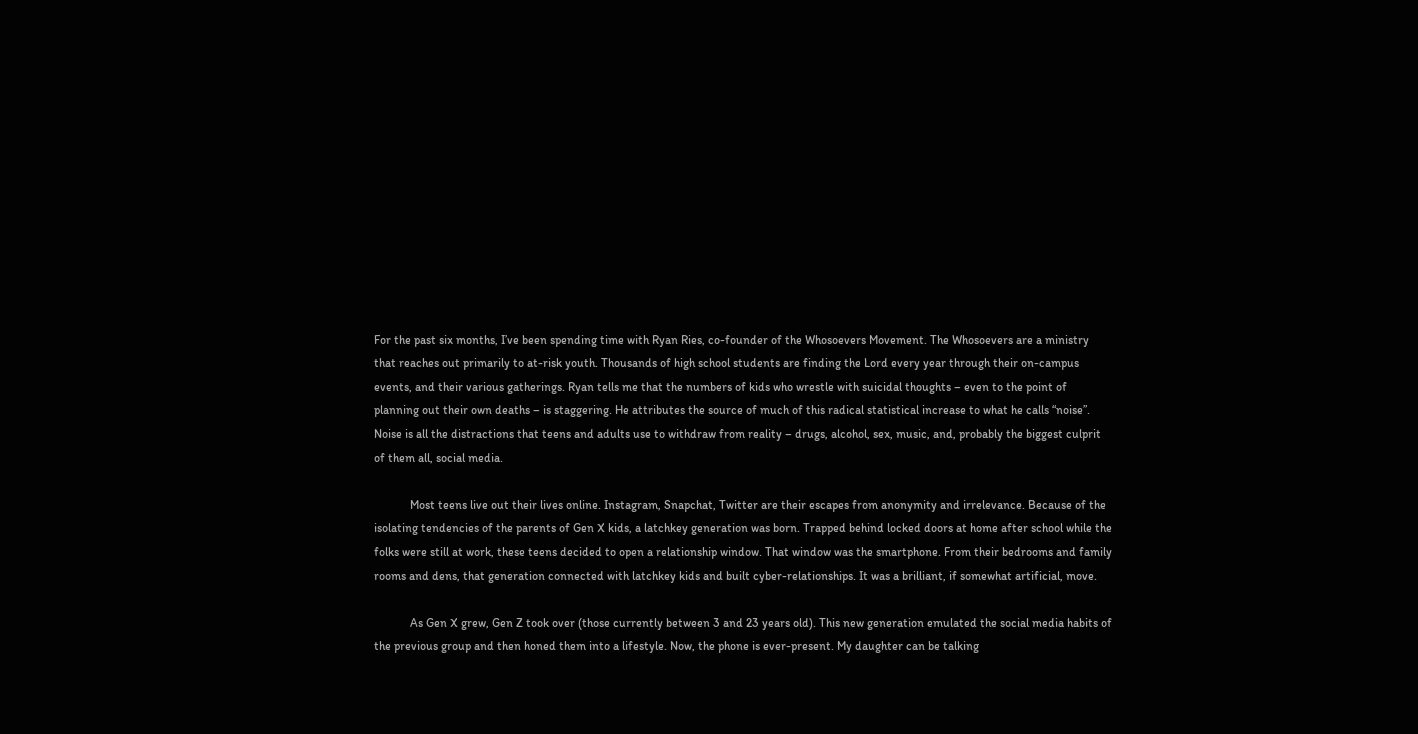For the past six months, I’ve been spending time with Ryan Ries, co-founder of the Whosoevers Movement. The Whosoevers are a ministry that reaches out primarily to at-risk youth. Thousands of high school students are finding the Lord every year through their on-campus events, and their various gatherings. Ryan tells me that the numbers of kids who wrestle with suicidal thoughts – even to the point of planning out their own deaths – is staggering. He attributes the source of much of this radical statistical increase to what he calls “noise”. Noise is all the distractions that teens and adults use to withdraw from reality – drugs, alcohol, sex, music, and, probably the biggest culprit of them all, social media.

            Most teens live out their lives online. Instagram, Snapchat, Twitter are their escapes from anonymity and irrelevance. Because of the isolating tendencies of the parents of Gen X kids, a latchkey generation was born. Trapped behind locked doors at home after school while the folks were still at work, these teens decided to open a relationship window. That window was the smartphone. From their bedrooms and family rooms and dens, that generation connected with latchkey kids and built cyber-relationships. It was a brilliant, if somewhat artificial, move.

            As Gen X grew, Gen Z took over (those currently between 3 and 23 years old). This new generation emulated the social media habits of the previous group and then honed them into a lifestyle. Now, the phone is ever-present. My daughter can be talking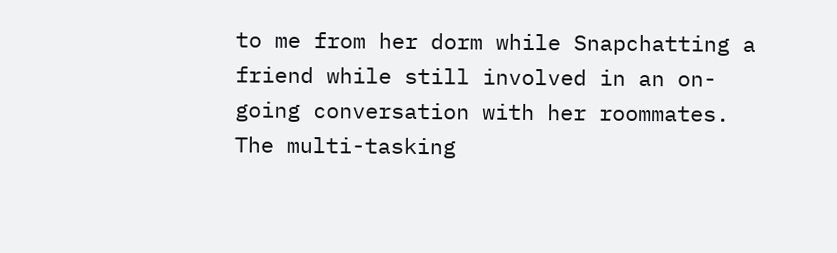to me from her dorm while Snapchatting a friend while still involved in an on-going conversation with her roommates. The multi-tasking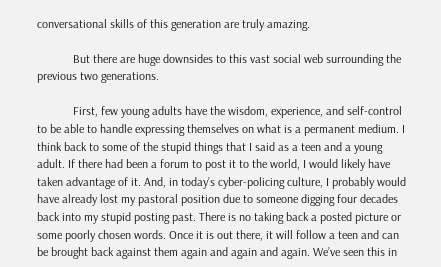conversational skills of this generation are truly amazing.

            But there are huge downsides to this vast social web surrounding the previous two generations.

            First, few young adults have the wisdom, experience, and self-control to be able to handle expressing themselves on what is a permanent medium. I think back to some of the stupid things that I said as a teen and a young adult. If there had been a forum to post it to the world, I would likely have taken advantage of it. And, in today’s cyber-policing culture, I probably would have already lost my pastoral position due to someone digging four decades back into my stupid posting past. There is no taking back a posted picture or some poorly chosen words. Once it is out there, it will follow a teen and can be brought back against them again and again and again. We’ve seen this in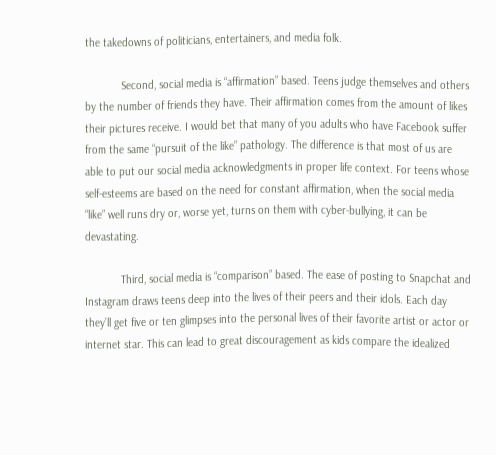the takedowns of politicians, entertainers, and media folk.

            Second, social media is “affirmation” based. Teens judge themselves and others by the number of friends they have. Their affirmation comes from the amount of likes their pictures receive. I would bet that many of you adults who have Facebook suffer from the same “pursuit of the like” pathology. The difference is that most of us are able to put our social media acknowledgments in proper life context. For teens whose self-esteems are based on the need for constant affirmation, when the social media “like” well runs dry or, worse yet, turns on them with cyber-bullying, it can be devastating.

            Third, social media is “comparison” based. The ease of posting to Snapchat and Instagram draws teens deep into the lives of their peers and their idols. Each day they’ll get five or ten glimpses into the personal lives of their favorite artist or actor or internet star. This can lead to great discouragement as kids compare the idealized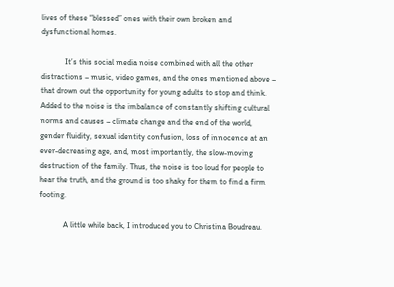lives of these “blessed” ones with their own broken and dysfunctional homes.

            It’s this social media noise combined with all the other distractions – music, video games, and the ones mentioned above – that drown out the opportunity for young adults to stop and think. Added to the noise is the imbalance of constantly shifting cultural norms and causes – climate change and the end of the world, gender fluidity, sexual identity confusion, loss of innocence at an ever-decreasing age, and, most importantly, the slow-moving destruction of the family. Thus, the noise is too loud for people to hear the truth, and the ground is too shaky for them to find a firm footing.

            A little while back, I introduced you to Christina Boudreau.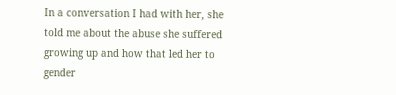In a conversation I had with her, she told me about the abuse she suffered growing up and how that led her to gender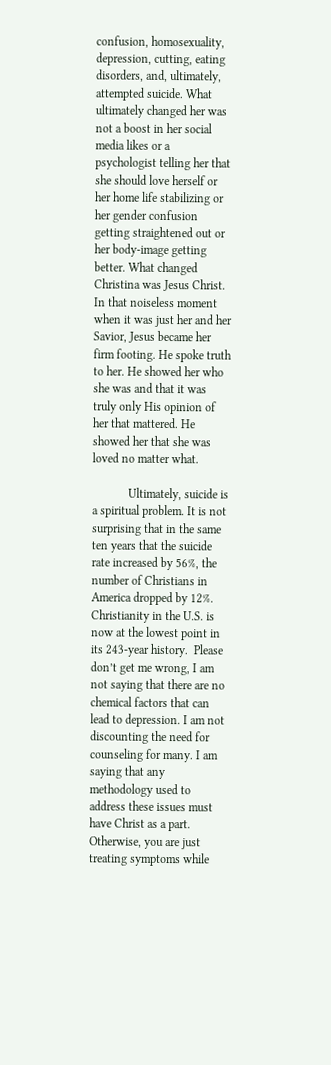confusion, homosexuality, depression, cutting, eating disorders, and, ultimately, attempted suicide. What ultimately changed her was not a boost in her social media likes or a psychologist telling her that she should love herself or her home life stabilizing or her gender confusion getting straightened out or her body-image getting better. What changed Christina was Jesus Christ. In that noiseless moment when it was just her and her Savior, Jesus became her firm footing. He spoke truth to her. He showed her who she was and that it was truly only His opinion of her that mattered. He showed her that she was loved no matter what.

            Ultimately, suicide is a spiritual problem. It is not surprising that in the same ten years that the suicide rate increased by 56%, the number of Christians in America dropped by 12%. Christianity in the U.S. is now at the lowest point in its 243-year history.  Please don’t get me wrong, I am not saying that there are no chemical factors that can lead to depression. I am not discounting the need for counseling for many. I am saying that any methodology used to address these issues must have Christ as a part. Otherwise, you are just treating symptoms while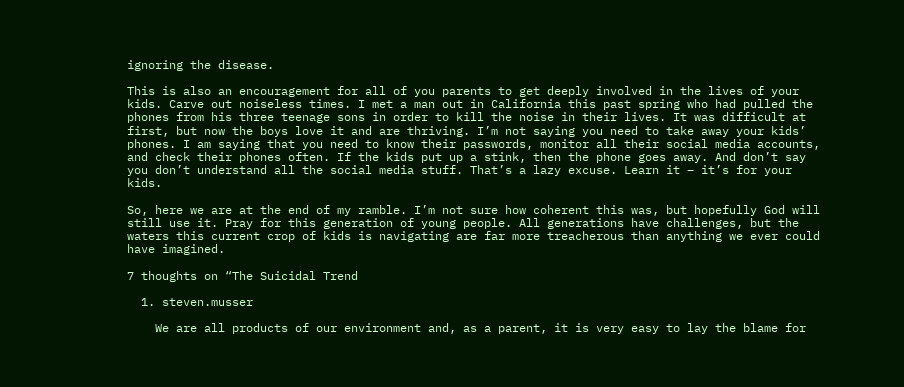ignoring the disease.

This is also an encouragement for all of you parents to get deeply involved in the lives of your kids. Carve out noiseless times. I met a man out in California this past spring who had pulled the phones from his three teenage sons in order to kill the noise in their lives. It was difficult at first, but now the boys love it and are thriving. I’m not saying you need to take away your kids’ phones. I am saying that you need to know their passwords, monitor all their social media accounts, and check their phones often. If the kids put up a stink, then the phone goes away. And don’t say you don’t understand all the social media stuff. That’s a lazy excuse. Learn it – it’s for your kids.

So, here we are at the end of my ramble. I’m not sure how coherent this was, but hopefully God will still use it. Pray for this generation of young people. All generations have challenges, but the waters this current crop of kids is navigating are far more treacherous than anything we ever could have imagined.

7 thoughts on “The Suicidal Trend

  1. steven.musser

    We are all products of our environment and, as a parent, it is very easy to lay the blame for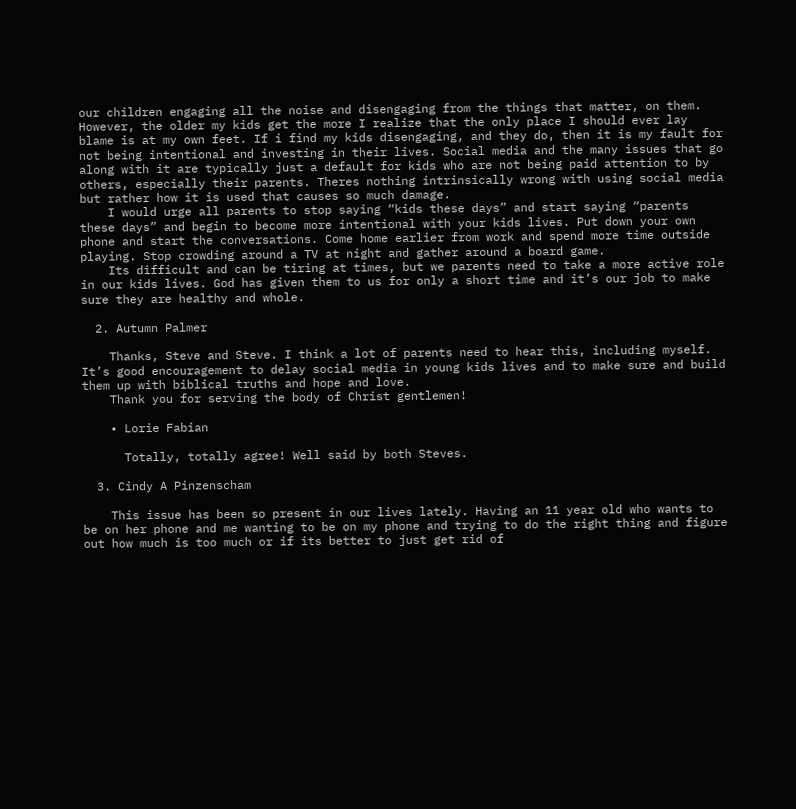our children engaging all the noise and disengaging from the things that matter, on them. However, the older my kids get the more I realize that the only place I should ever lay blame is at my own feet. If i find my kids disengaging, and they do, then it is my fault for not being intentional and investing in their lives. Social media and the many issues that go along with it are typically just a default for kids who are not being paid attention to by others, especially their parents. Theres nothing intrinsically wrong with using social media but rather how it is used that causes so much damage.
    I would urge all parents to stop saying “kids these days” and start saying “parents these days” and begin to become more intentional with your kids lives. Put down your own phone and start the conversations. Come home earlier from work and spend more time outside playing. Stop crowding around a TV at night and gather around a board game.
    Its difficult and can be tiring at times, but we parents need to take a more active role in our kids lives. God has given them to us for only a short time and it’s our job to make sure they are healthy and whole.

  2. Autumn Palmer

    Thanks, Steve and Steve. I think a lot of parents need to hear this, including myself. It’s good encouragement to delay social media in young kids lives and to make sure and build them up with biblical truths and hope and love.
    Thank you for serving the body of Christ gentlemen!

    • Lorie Fabian

      Totally, totally agree! Well said by both Steves.

  3. Cindy A Pinzenscham

    This issue has been so present in our lives lately. Having an 11 year old who wants to be on her phone and me wanting to be on my phone and trying to do the right thing and figure out how much is too much or if its better to just get rid of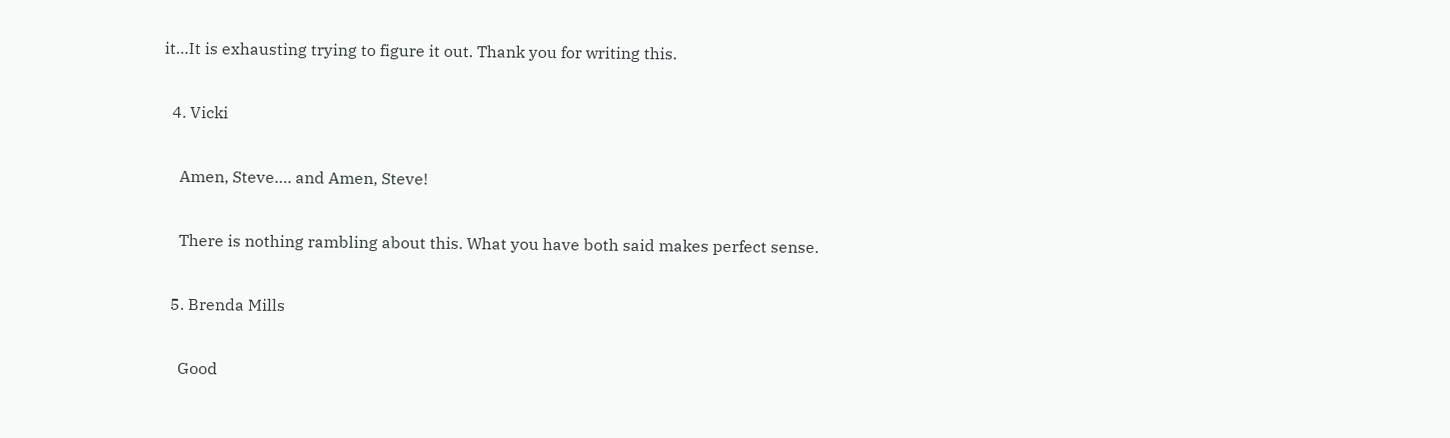it…It is exhausting trying to figure it out. Thank you for writing this.

  4. Vicki

    Amen, Steve…. and Amen, Steve!

    There is nothing rambling about this. What you have both said makes perfect sense.

  5. Brenda Mills

    Good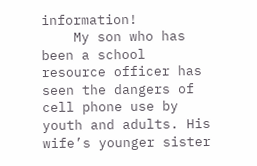information!
    My son who has been a school resource officer has seen the dangers of cell phone use by youth and adults. His wife’s younger sister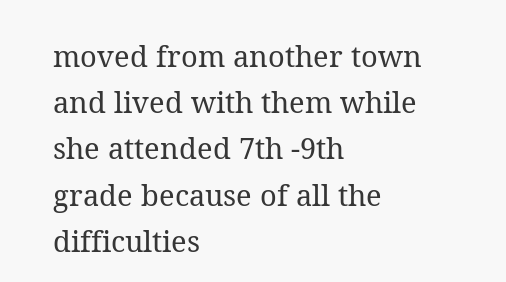moved from another town and lived with them while she attended 7th -9th grade because of all the difficulties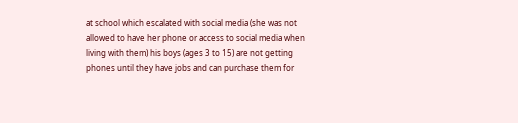at school which escalated with social media (she was not allowed to have her phone or access to social media when living with them) his boys (ages 3 to 15) are not getting phones until they have jobs and can purchase them for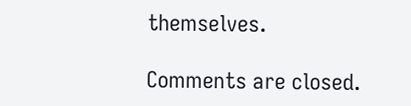themselves.

Comments are closed.